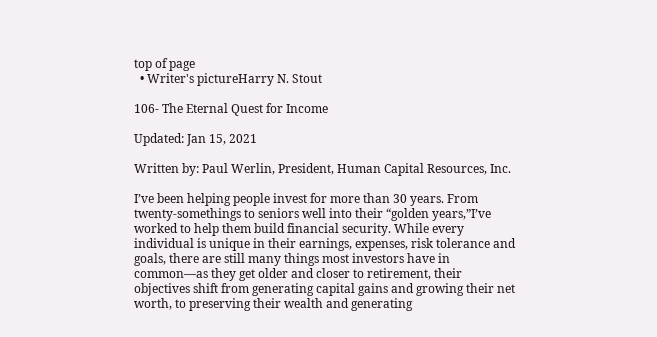top of page
  • Writer's pictureHarry N. Stout

106- The Eternal Quest for Income

Updated: Jan 15, 2021

Written by: Paul Werlin, President, Human Capital Resources, Inc.

I’ve been helping people invest for more than 30 years. From twenty-somethings to seniors well into their “golden years,”I’ve worked to help them build financial security. While every individual is unique in their earnings, expenses, risk tolerance and goals, there are still many things most investors have in common—as they get older and closer to retirement, their objectives shift from generating capital gains and growing their net worth, to preserving their wealth and generating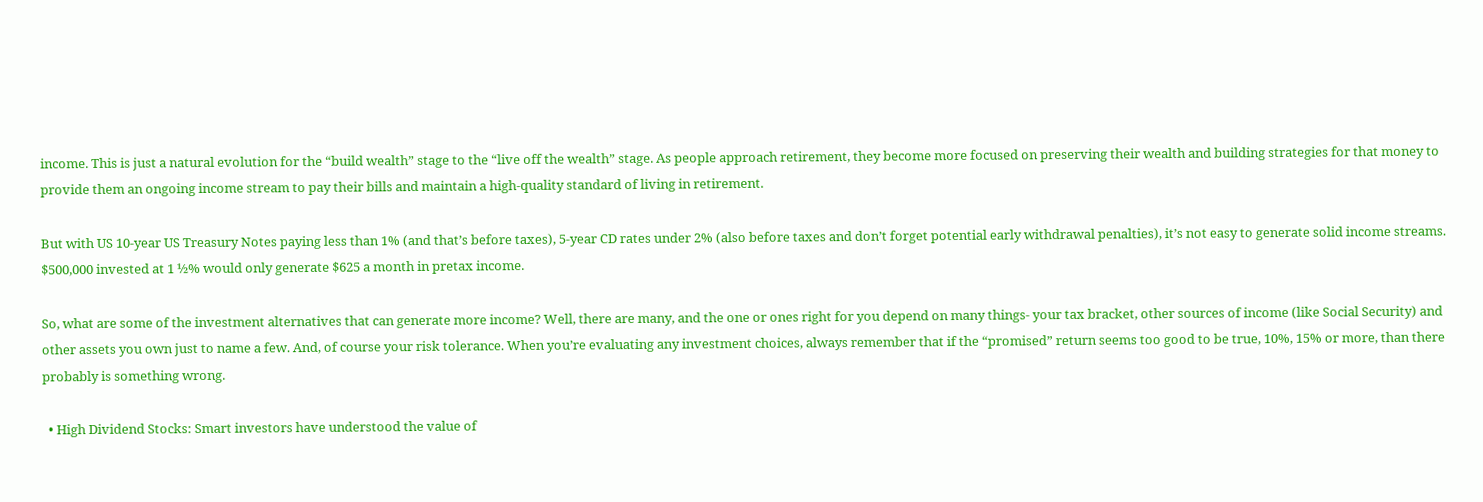income. This is just a natural evolution for the “build wealth” stage to the “live off the wealth” stage. As people approach retirement, they become more focused on preserving their wealth and building strategies for that money to provide them an ongoing income stream to pay their bills and maintain a high-quality standard of living in retirement.

But with US 10-year US Treasury Notes paying less than 1% (and that’s before taxes), 5-year CD rates under 2% (also before taxes and don’t forget potential early withdrawal penalties), it’s not easy to generate solid income streams. $500,000 invested at 1 ½% would only generate $625 a month in pretax income.

So, what are some of the investment alternatives that can generate more income? Well, there are many, and the one or ones right for you depend on many things- your tax bracket, other sources of income (like Social Security) and other assets you own just to name a few. And, of course your risk tolerance. When you’re evaluating any investment choices, always remember that if the “promised” return seems too good to be true, 10%, 15% or more, than there probably is something wrong.

  • High Dividend Stocks: Smart investors have understood the value of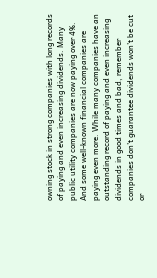owning stock in strong companies with long records of paying and even increasing dividends. Many public utility companies are now paying over 4%. And some well-known financial companies are paying even more. While many companies have an outstanding record of paying and even increasing dividends in good times and bad, remember companies don’t guarantee dividends won’t be cut or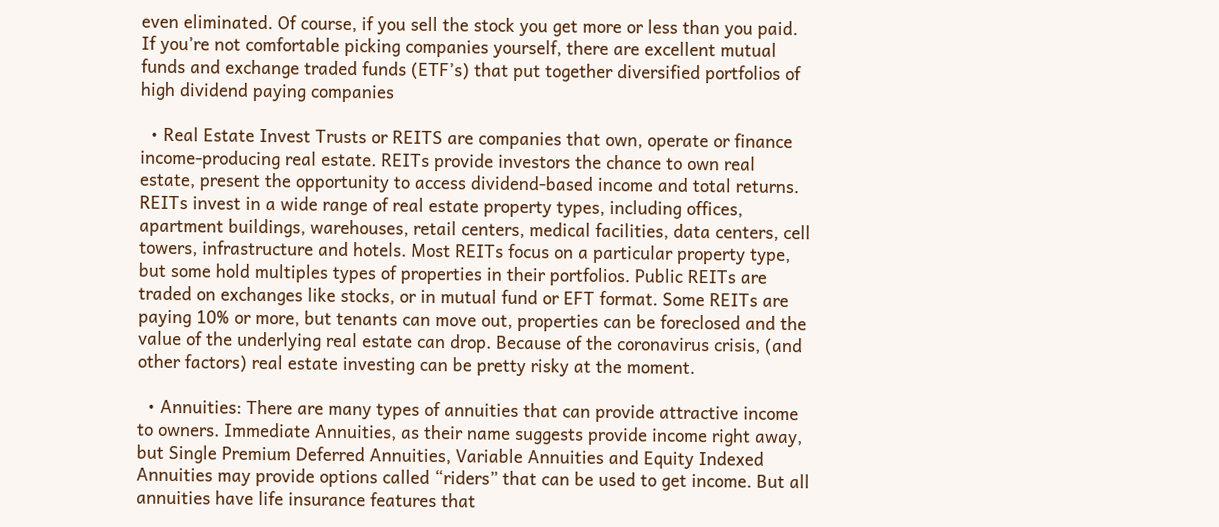even eliminated. Of course, if you sell the stock you get more or less than you paid. If you’re not comfortable picking companies yourself, there are excellent mutual funds and exchange traded funds (ETF’s) that put together diversified portfolios of high dividend paying companies

  • Real Estate Invest Trusts or REITS are companies that own, operate or finance income-producing real estate. REITs provide investors the chance to own real estate, present the opportunity to access dividend-based income and total returns. REITs invest in a wide range of real estate property types, including offices, apartment buildings, warehouses, retail centers, medical facilities, data centers, cell towers, infrastructure and hotels. Most REITs focus on a particular property type, but some hold multiples types of properties in their portfolios. Public REITs are traded on exchanges like stocks, or in mutual fund or EFT format. Some REITs are paying 10% or more, but tenants can move out, properties can be foreclosed and the value of the underlying real estate can drop. Because of the coronavirus crisis, (and other factors) real estate investing can be pretty risky at the moment.

  • Annuities: There are many types of annuities that can provide attractive income to owners. Immediate Annuities, as their name suggests provide income right away, but Single Premium Deferred Annuities, Variable Annuities and Equity Indexed Annuities may provide options called “riders” that can be used to get income. But all annuities have life insurance features that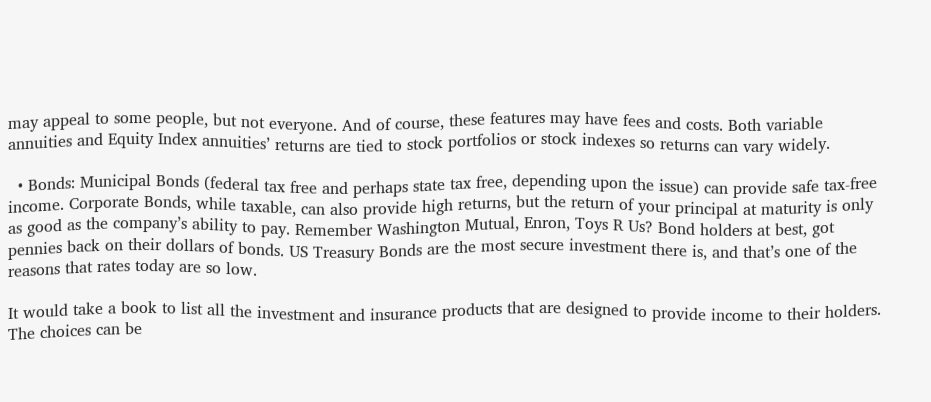may appeal to some people, but not everyone. And of course, these features may have fees and costs. Both variable annuities and Equity Index annuities’ returns are tied to stock portfolios or stock indexes so returns can vary widely.

  • Bonds: Municipal Bonds (federal tax free and perhaps state tax free, depending upon the issue) can provide safe tax-free income. Corporate Bonds, while taxable, can also provide high returns, but the return of your principal at maturity is only as good as the company’s ability to pay. Remember Washington Mutual, Enron, Toys R Us? Bond holders at best, got pennies back on their dollars of bonds. US Treasury Bonds are the most secure investment there is, and that’s one of the reasons that rates today are so low.

It would take a book to list all the investment and insurance products that are designed to provide income to their holders. The choices can be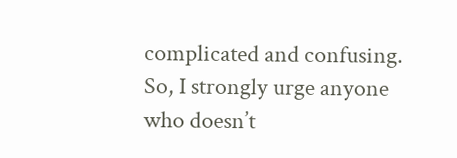complicated and confusing. So, I strongly urge anyone who doesn’t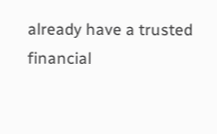already have a trusted financial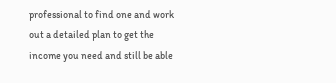professional to find one and work out a detailed plan to get the income you need and still be able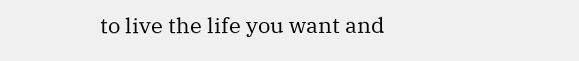to live the life you want and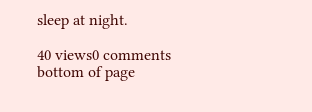sleep at night.

40 views0 comments
bottom of page